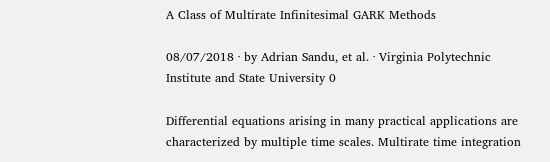A Class of Multirate Infinitesimal GARK Methods

08/07/2018 ∙ by Adrian Sandu, et al. ∙ Virginia Polytechnic Institute and State University 0

Differential equations arising in many practical applications are characterized by multiple time scales. Multirate time integration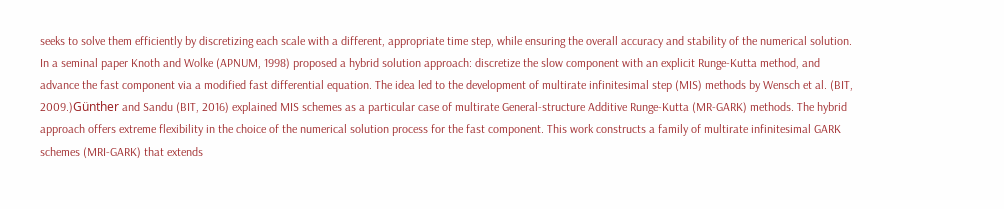seeks to solve them efficiently by discretizing each scale with a different, appropriate time step, while ensuring the overall accuracy and stability of the numerical solution. In a seminal paper Knoth and Wolke (APNUM, 1998) proposed a hybrid solution approach: discretize the slow component with an explicit Runge-Kutta method, and advance the fast component via a modified fast differential equation. The idea led to the development of multirate infinitesimal step (MIS) methods by Wensch et al. (BIT, 2009.)Günther and Sandu (BIT, 2016) explained MIS schemes as a particular case of multirate General-structure Additive Runge-Kutta (MR-GARK) methods. The hybrid approach offers extreme flexibility in the choice of the numerical solution process for the fast component. This work constructs a family of multirate infinitesimal GARK schemes (MRI-GARK) that extends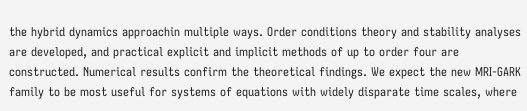the hybrid dynamics approachin multiple ways. Order conditions theory and stability analyses are developed, and practical explicit and implicit methods of up to order four are constructed. Numerical results confirm the theoretical findings. We expect the new MRI-GARK family to be most useful for systems of equations with widely disparate time scales, where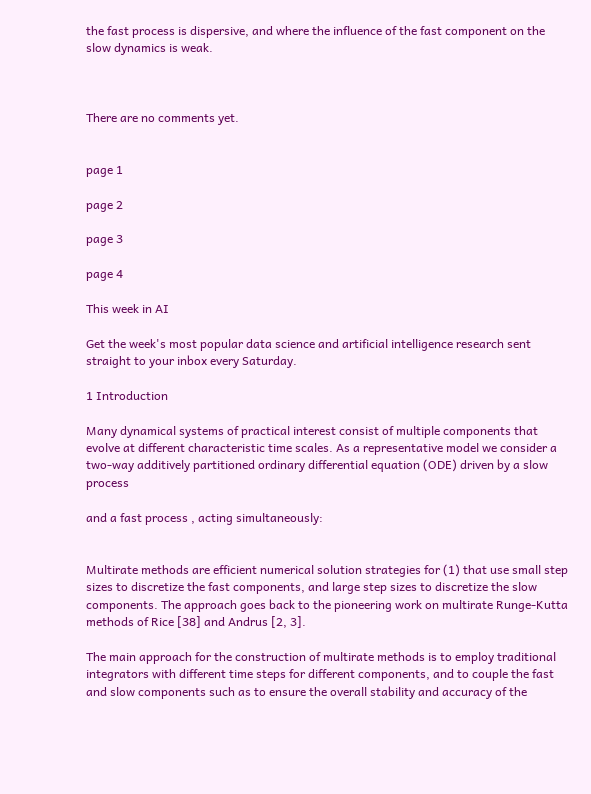the fast process is dispersive, and where the influence of the fast component on the slow dynamics is weak.



There are no comments yet.


page 1

page 2

page 3

page 4

This week in AI

Get the week's most popular data science and artificial intelligence research sent straight to your inbox every Saturday.

1 Introduction

Many dynamical systems of practical interest consist of multiple components that evolve at different characteristic time scales. As a representative model we consider a two-way additively partitioned ordinary differential equation (ODE) driven by a slow process

and a fast process , acting simultaneously:


Multirate methods are efficient numerical solution strategies for (1) that use small step sizes to discretize the fast components, and large step sizes to discretize the slow components. The approach goes back to the pioneering work on multirate Runge-Kutta methods of Rice [38] and Andrus [2, 3].

The main approach for the construction of multirate methods is to employ traditional integrators with different time steps for different components, and to couple the fast and slow components such as to ensure the overall stability and accuracy of the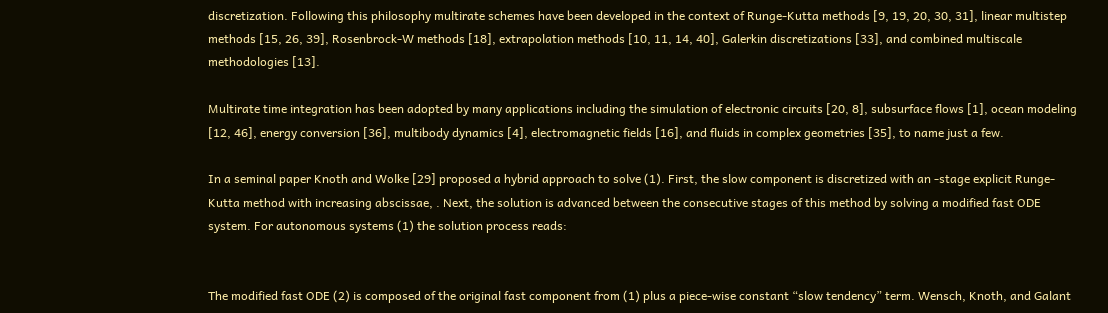discretization. Following this philosophy multirate schemes have been developed in the context of Runge-Kutta methods [9, 19, 20, 30, 31], linear multistep methods [15, 26, 39], Rosenbrock-W methods [18], extrapolation methods [10, 11, 14, 40], Galerkin discretizations [33], and combined multiscale methodologies [13].

Multirate time integration has been adopted by many applications including the simulation of electronic circuits [20, 8], subsurface flows [1], ocean modeling [12, 46], energy conversion [36], multibody dynamics [4], electromagnetic fields [16], and fluids in complex geometries [35], to name just a few.

In a seminal paper Knoth and Wolke [29] proposed a hybrid approach to solve (1). First, the slow component is discretized with an -stage explicit Runge-Kutta method with increasing abscissae, . Next, the solution is advanced between the consecutive stages of this method by solving a modified fast ODE system. For autonomous systems (1) the solution process reads:


The modified fast ODE (2) is composed of the original fast component from (1) plus a piece-wise constant “slow tendency” term. Wensch, Knoth, and Galant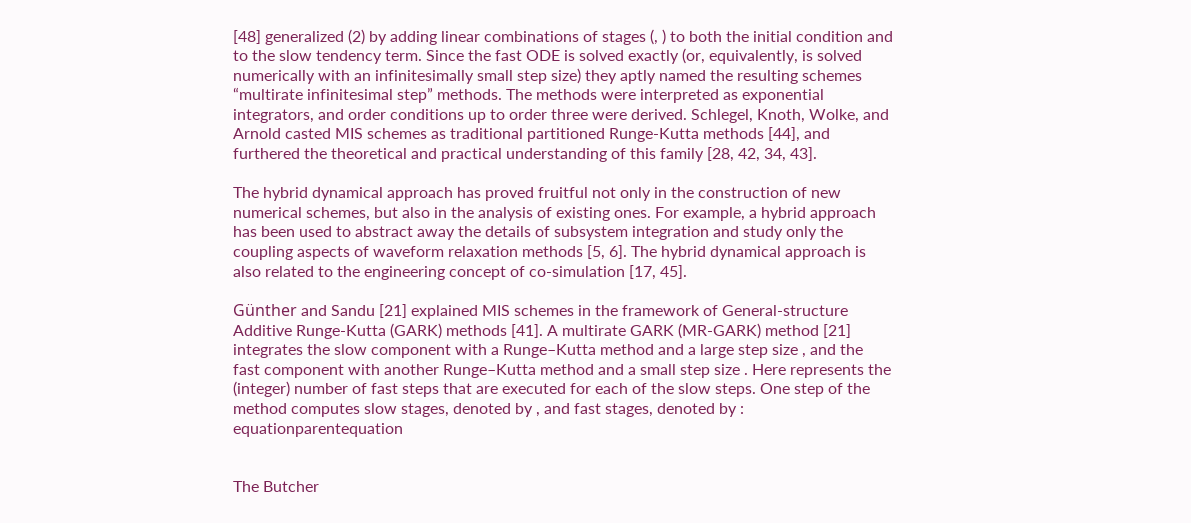[48] generalized (2) by adding linear combinations of stages (, ) to both the initial condition and to the slow tendency term. Since the fast ODE is solved exactly (or, equivalently, is solved numerically with an infinitesimally small step size) they aptly named the resulting schemes “multirate infinitesimal step” methods. The methods were interpreted as exponential integrators, and order conditions up to order three were derived. Schlegel, Knoth, Wolke, and Arnold casted MIS schemes as traditional partitioned Runge-Kutta methods [44], and furthered the theoretical and practical understanding of this family [28, 42, 34, 43].

The hybrid dynamical approach has proved fruitful not only in the construction of new numerical schemes, but also in the analysis of existing ones. For example, a hybrid approach has been used to abstract away the details of subsystem integration and study only the coupling aspects of waveform relaxation methods [5, 6]. The hybrid dynamical approach is also related to the engineering concept of co-simulation [17, 45].

Günther and Sandu [21] explained MIS schemes in the framework of General-structure Additive Runge-Kutta (GARK) methods [41]. A multirate GARK (MR-GARK) method [21] integrates the slow component with a Runge–Kutta method and a large step size , and the fast component with another Runge–Kutta method and a small step size . Here represents the (integer) number of fast steps that are executed for each of the slow steps. One step of the method computes slow stages, denoted by , and fast stages, denoted by : equationparentequation


The Butcher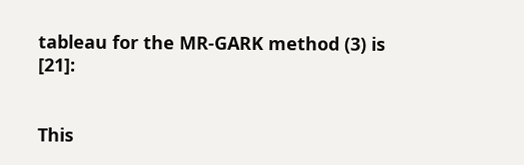tableau for the MR-GARK method (3) is [21]:


This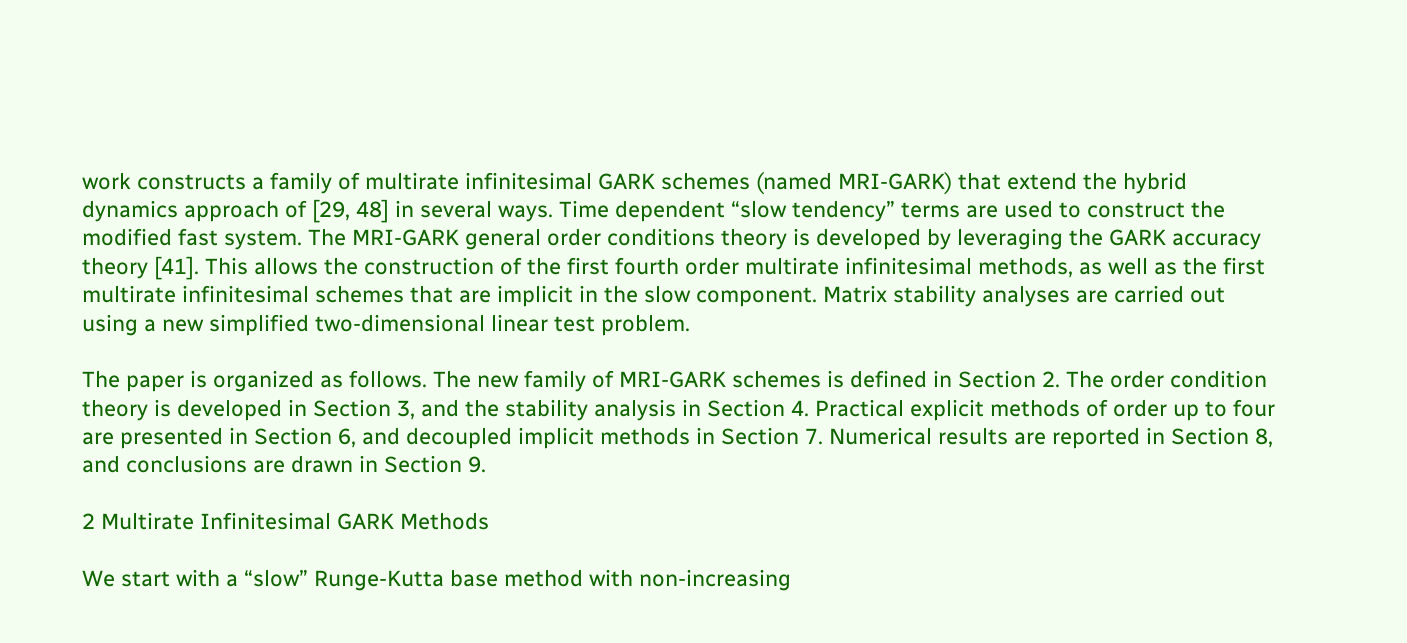work constructs a family of multirate infinitesimal GARK schemes (named MRI-GARK) that extend the hybrid dynamics approach of [29, 48] in several ways. Time dependent “slow tendency” terms are used to construct the modified fast system. The MRI-GARK general order conditions theory is developed by leveraging the GARK accuracy theory [41]. This allows the construction of the first fourth order multirate infinitesimal methods, as well as the first multirate infinitesimal schemes that are implicit in the slow component. Matrix stability analyses are carried out using a new simplified two-dimensional linear test problem.

The paper is organized as follows. The new family of MRI-GARK schemes is defined in Section 2. The order condition theory is developed in Section 3, and the stability analysis in Section 4. Practical explicit methods of order up to four are presented in Section 6, and decoupled implicit methods in Section 7. Numerical results are reported in Section 8, and conclusions are drawn in Section 9.

2 Multirate Infinitesimal GARK Methods

We start with a “slow” Runge-Kutta base method with non-increasing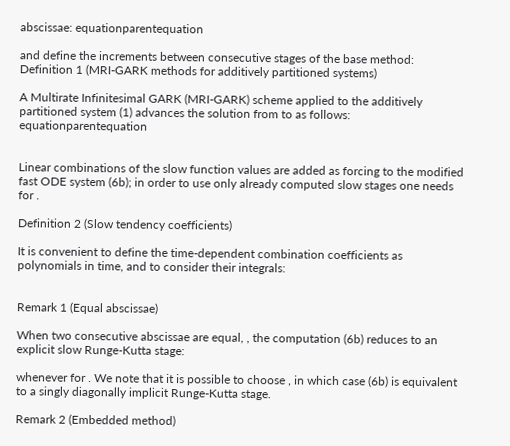abscissae: equationparentequation

and define the increments between consecutive stages of the base method:
Definition 1 (MRI-GARK methods for additively partitioned systems)

A Multirate Infinitesimal GARK (MRI-GARK) scheme applied to the additively partitioned system (1) advances the solution from to as follows: equationparentequation


Linear combinations of the slow function values are added as forcing to the modified fast ODE system (6b); in order to use only already computed slow stages one needs for .

Definition 2 (Slow tendency coefficients)

It is convenient to define the time-dependent combination coefficients as polynomials in time, and to consider their integrals:


Remark 1 (Equal abscissae)

When two consecutive abscissae are equal, , the computation (6b) reduces to an explicit slow Runge-Kutta stage:

whenever for . We note that it is possible to choose , in which case (6b) is equivalent to a singly diagonally implicit Runge-Kutta stage.

Remark 2 (Embedded method)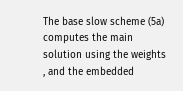The base slow scheme (5a) computes the main solution using the weights , and the embedded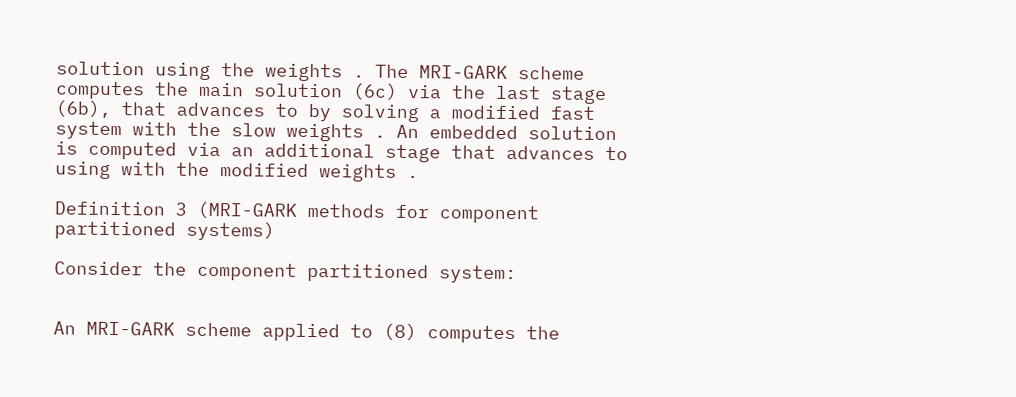solution using the weights . The MRI-GARK scheme computes the main solution (6c) via the last stage (6b), that advances to by solving a modified fast system with the slow weights . An embedded solution is computed via an additional stage that advances to using with the modified weights .

Definition 3 (MRI-GARK methods for component partitioned systems)

Consider the component partitioned system:


An MRI-GARK scheme applied to (8) computes the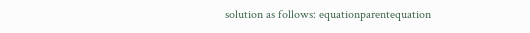solution as follows: equationparentequation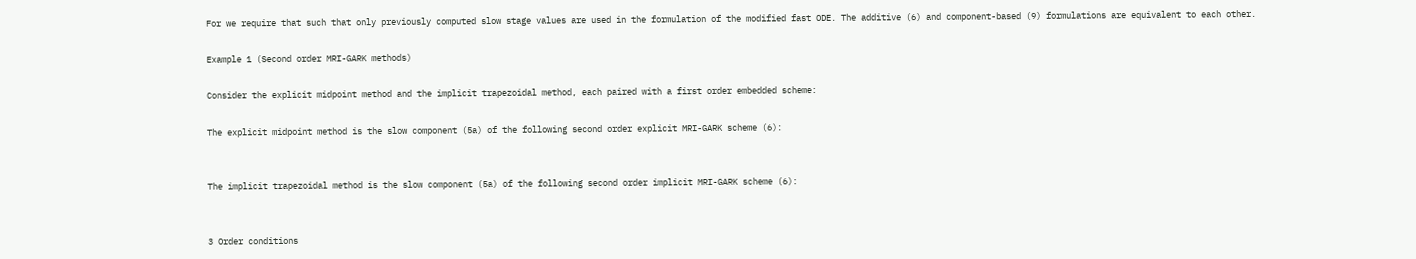For we require that such that only previously computed slow stage values are used in the formulation of the modified fast ODE. The additive (6) and component-based (9) formulations are equivalent to each other.

Example 1 (Second order MRI-GARK methods)

Consider the explicit midpoint method and the implicit trapezoidal method, each paired with a first order embedded scheme:

The explicit midpoint method is the slow component (5a) of the following second order explicit MRI-GARK scheme (6):


The implicit trapezoidal method is the slow component (5a) of the following second order implicit MRI-GARK scheme (6):


3 Order conditions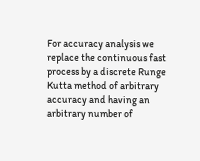For accuracy analysis we replace the continuous fast process by a discrete Runge Kutta method of arbitrary accuracy and having an arbitrary number of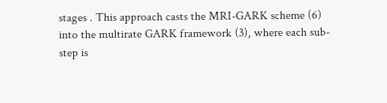stages . This approach casts the MRI-GARK scheme (6) into the multirate GARK framework (3), where each sub-step is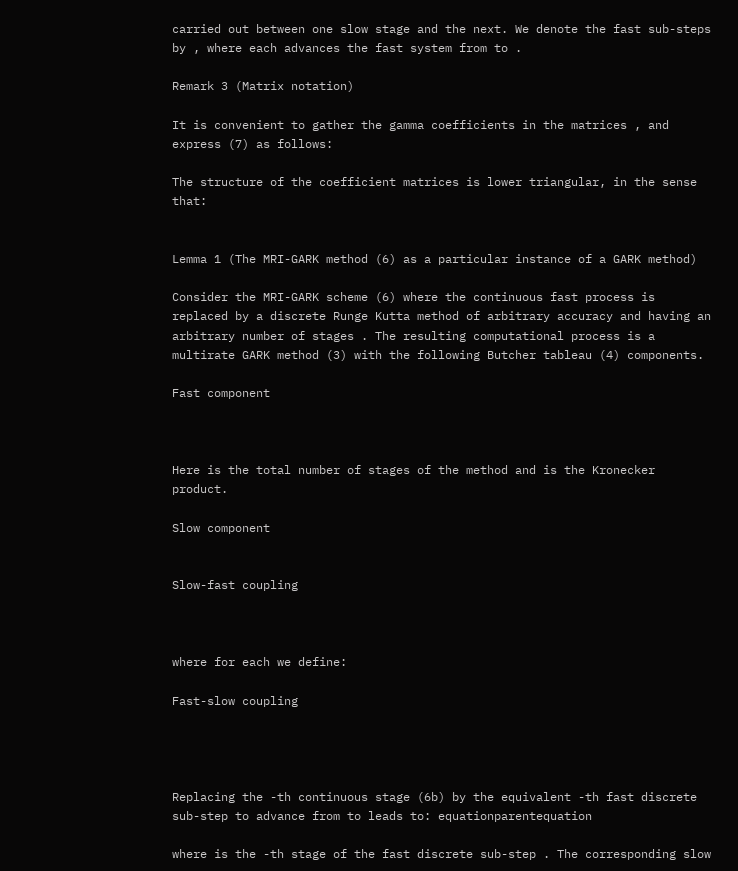carried out between one slow stage and the next. We denote the fast sub-steps by , where each advances the fast system from to .

Remark 3 (Matrix notation)

It is convenient to gather the gamma coefficients in the matrices , and express (7) as follows:

The structure of the coefficient matrices is lower triangular, in the sense that:


Lemma 1 (The MRI-GARK method (6) as a particular instance of a GARK method)

Consider the MRI-GARK scheme (6) where the continuous fast process is replaced by a discrete Runge Kutta method of arbitrary accuracy and having an arbitrary number of stages . The resulting computational process is a multirate GARK method (3) with the following Butcher tableau (4) components.

Fast component



Here is the total number of stages of the method and is the Kronecker product.

Slow component


Slow-fast coupling



where for each we define:

Fast-slow coupling




Replacing the -th continuous stage (6b) by the equivalent -th fast discrete sub-step to advance from to leads to: equationparentequation

where is the -th stage of the fast discrete sub-step . The corresponding slow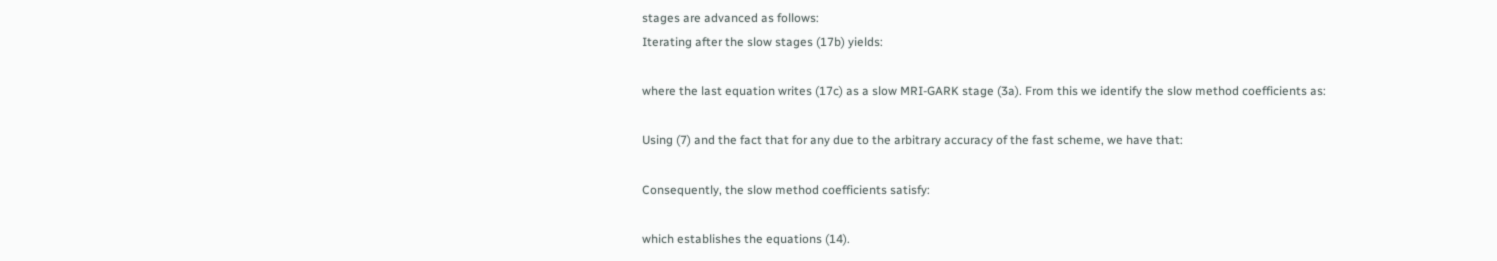stages are advanced as follows:
Iterating after the slow stages (17b) yields:

where the last equation writes (17c) as a slow MRI-GARK stage (3a). From this we identify the slow method coefficients as:

Using (7) and the fact that for any due to the arbitrary accuracy of the fast scheme, we have that:

Consequently, the slow method coefficients satisfy:

which establishes the equations (14).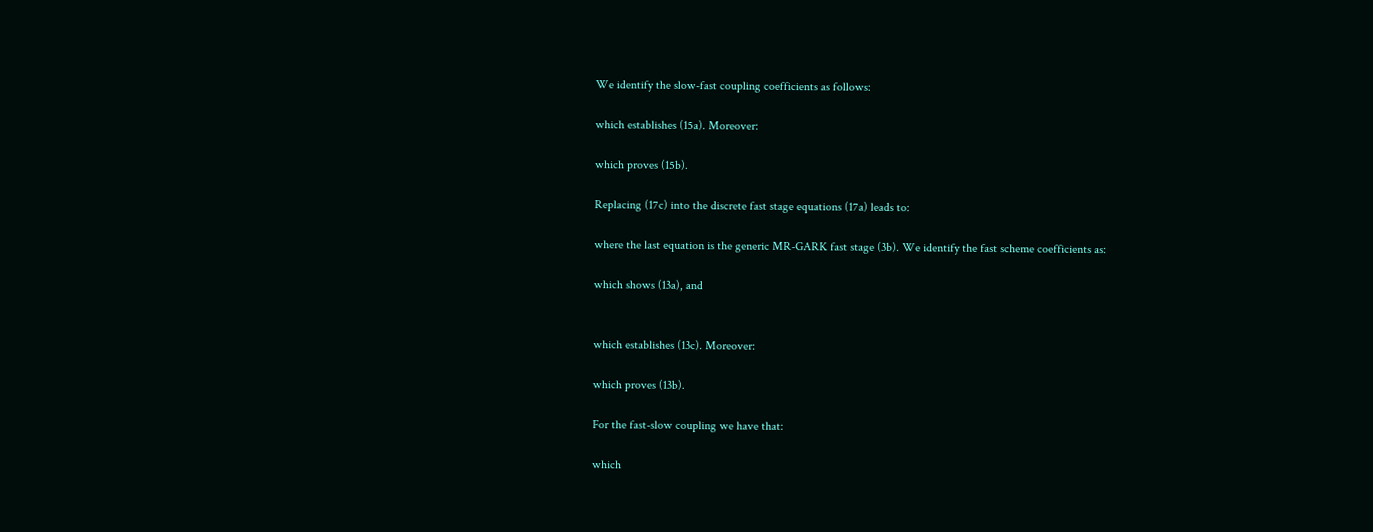We identify the slow-fast coupling coefficients as follows:

which establishes (15a). Moreover:

which proves (15b).

Replacing (17c) into the discrete fast stage equations (17a) leads to:

where the last equation is the generic MR-GARK fast stage (3b). We identify the fast scheme coefficients as:

which shows (13a), and


which establishes (13c). Moreover:

which proves (13b).

For the fast-slow coupling we have that:

which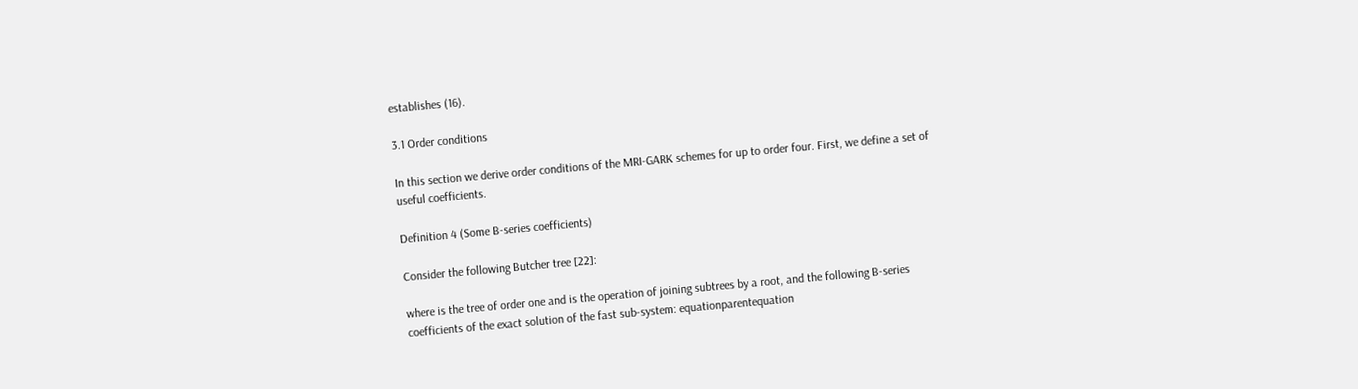establishes (16).

3.1 Order conditions

In this section we derive order conditions of the MRI-GARK schemes for up to order four. First, we define a set of useful coefficients.

Definition 4 (Some B-series coefficients)

Consider the following Butcher tree [22]:

where is the tree of order one and is the operation of joining subtrees by a root, and the following B-series coefficients of the exact solution of the fast sub-system: equationparentequation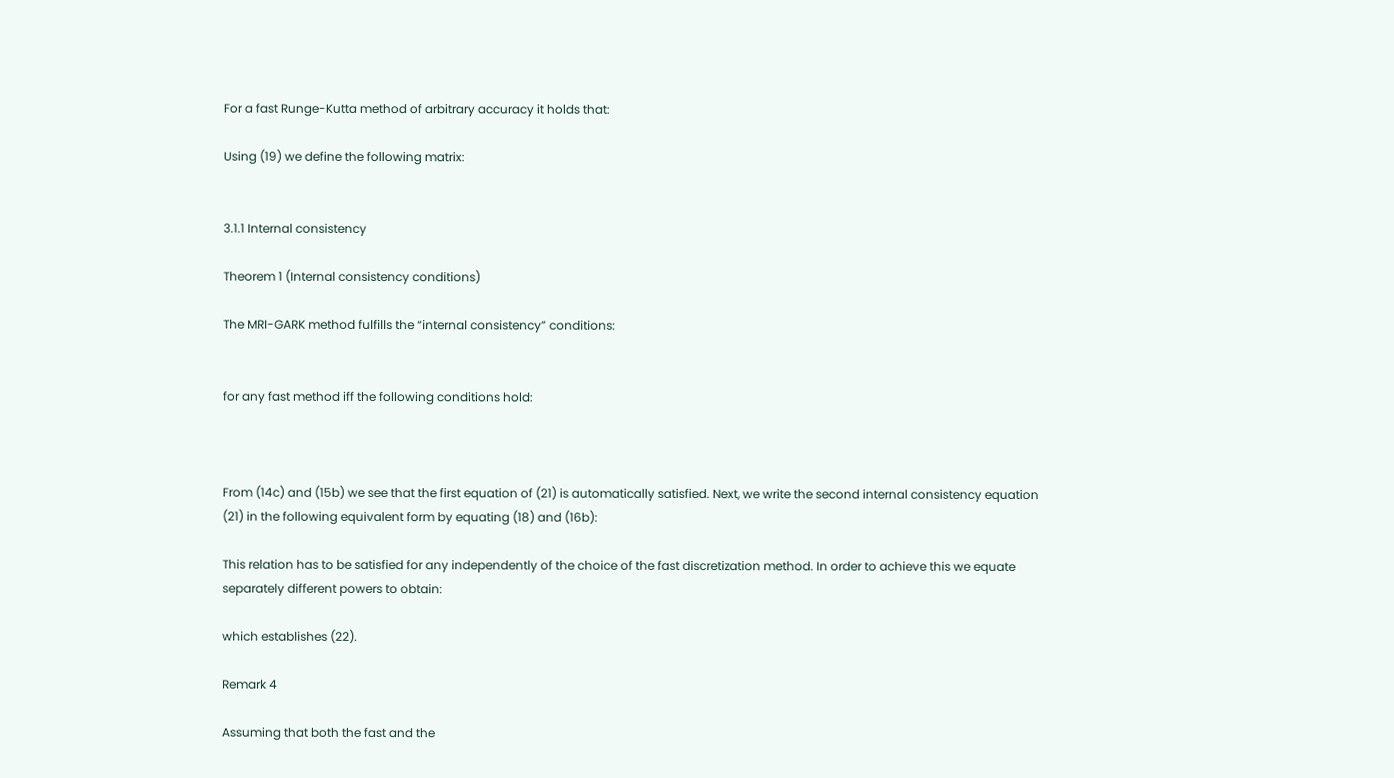For a fast Runge-Kutta method of arbitrary accuracy it holds that:

Using (19) we define the following matrix:


3.1.1 Internal consistency

Theorem 1 (Internal consistency conditions)

The MRI-GARK method fulfills the “internal consistency” conditions:


for any fast method iff the following conditions hold:



From (14c) and (15b) we see that the first equation of (21) is automatically satisfied. Next, we write the second internal consistency equation (21) in the following equivalent form by equating (18) and (16b):

This relation has to be satisfied for any independently of the choice of the fast discretization method. In order to achieve this we equate separately different powers to obtain:

which establishes (22).

Remark 4

Assuming that both the fast and the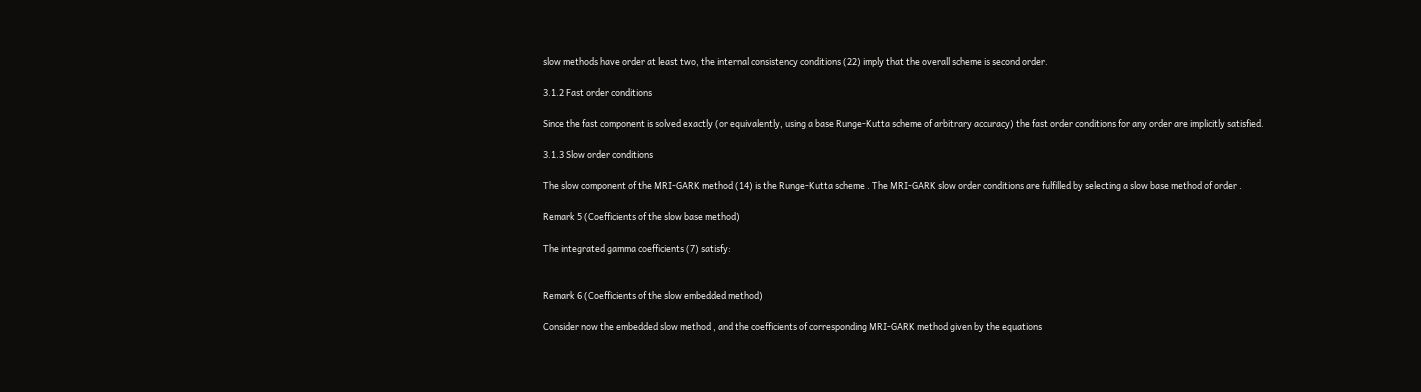slow methods have order at least two, the internal consistency conditions (22) imply that the overall scheme is second order.

3.1.2 Fast order conditions

Since the fast component is solved exactly (or equivalently, using a base Runge-Kutta scheme of arbitrary accuracy) the fast order conditions for any order are implicitly satisfied.

3.1.3 Slow order conditions

The slow component of the MRI-GARK method (14) is the Runge-Kutta scheme . The MRI-GARK slow order conditions are fulfilled by selecting a slow base method of order .

Remark 5 (Coefficients of the slow base method)

The integrated gamma coefficients (7) satisfy:


Remark 6 (Coefficients of the slow embedded method)

Consider now the embedded slow method , and the coefficients of corresponding MRI-GARK method given by the equations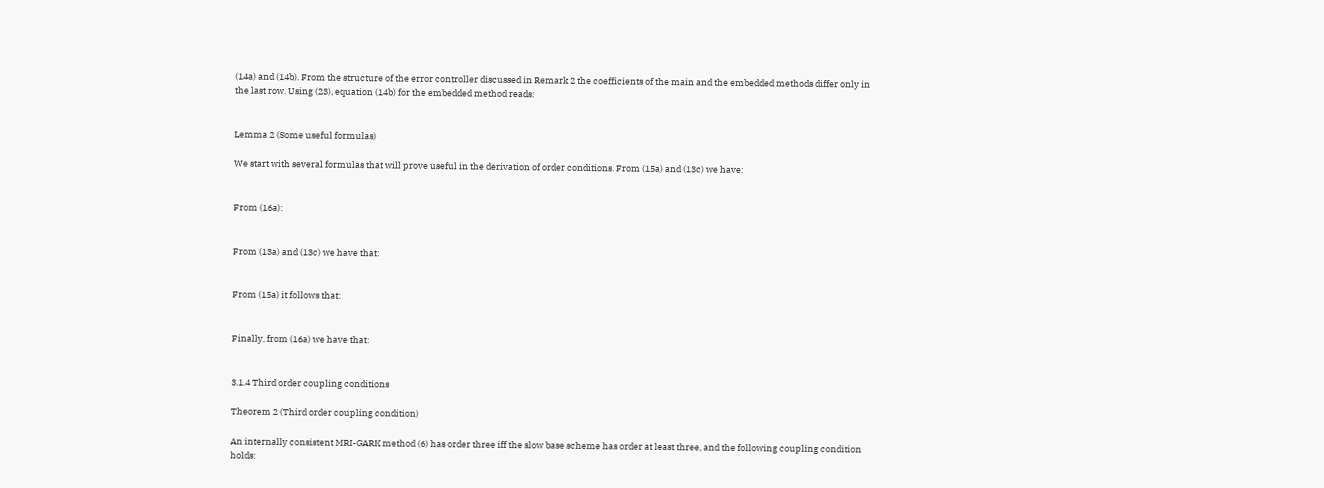(14a) and (14b). From the structure of the error controller discussed in Remark 2 the coefficients of the main and the embedded methods differ only in the last row. Using (23), equation (14b) for the embedded method reads:


Lemma 2 (Some useful formulas)

We start with several formulas that will prove useful in the derivation of order conditions. From (15a) and (13c) we have:


From (16a):


From (13a) and (13c) we have that:


From (15a) it follows that:


Finally, from (16a) we have that:


3.1.4 Third order coupling conditions

Theorem 2 (Third order coupling condition)

An internally consistent MRI-GARK method (6) has order three iff the slow base scheme has order at least three, and the following coupling condition holds: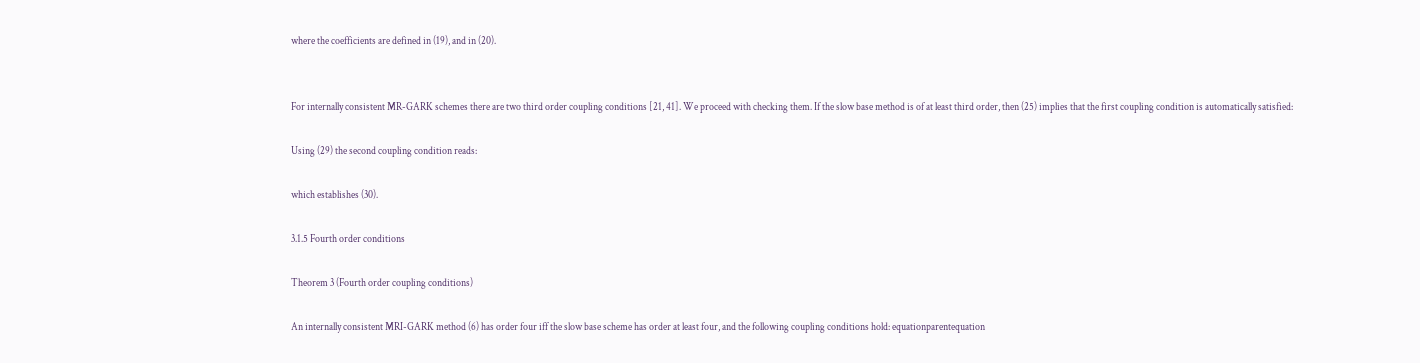where the coefficients are defined in (19), and in (20).


For internally consistent MR-GARK schemes there are two third order coupling conditions [21, 41]. We proceed with checking them. If the slow base method is of at least third order, then (25) implies that the first coupling condition is automatically satisfied:

Using (29) the second coupling condition reads:

which establishes (30).

3.1.5 Fourth order conditions

Theorem 3 (Fourth order coupling conditions)

An internally consistent MRI-GARK method (6) has order four iff the slow base scheme has order at least four, and the following coupling conditions hold: equationparentequation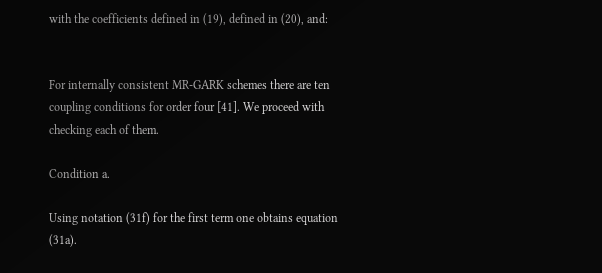with the coefficients defined in (19), defined in (20), and:


For internally consistent MR-GARK schemes there are ten coupling conditions for order four [41]. We proceed with checking each of them.

Condition a.

Using notation (31f) for the first term one obtains equation (31a).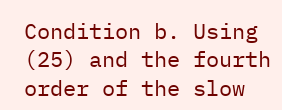Condition b. Using (25) and the fourth order of the slow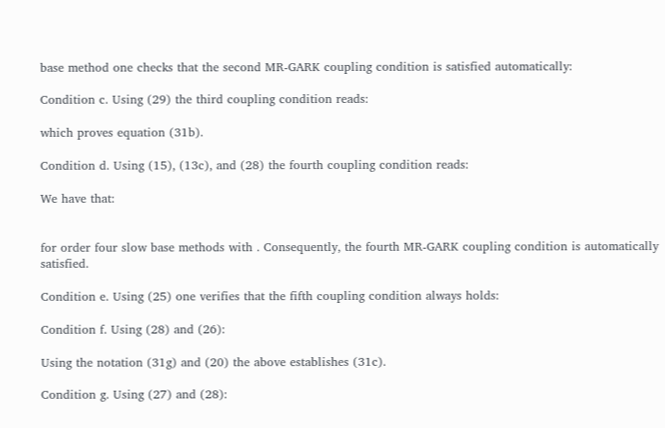base method one checks that the second MR-GARK coupling condition is satisfied automatically:

Condition c. Using (29) the third coupling condition reads:

which proves equation (31b).

Condition d. Using (15), (13c), and (28) the fourth coupling condition reads:

We have that:


for order four slow base methods with . Consequently, the fourth MR-GARK coupling condition is automatically satisfied.

Condition e. Using (25) one verifies that the fifth coupling condition always holds:

Condition f. Using (28) and (26):

Using the notation (31g) and (20) the above establishes (31c).

Condition g. Using (27) and (28):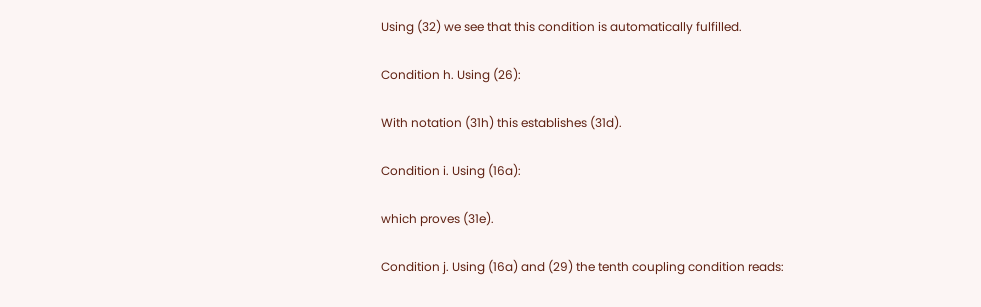Using (32) we see that this condition is automatically fulfilled.

Condition h. Using (26):

With notation (31h) this establishes (31d).

Condition i. Using (16a):

which proves (31e).

Condition j. Using (16a) and (29) the tenth coupling condition reads: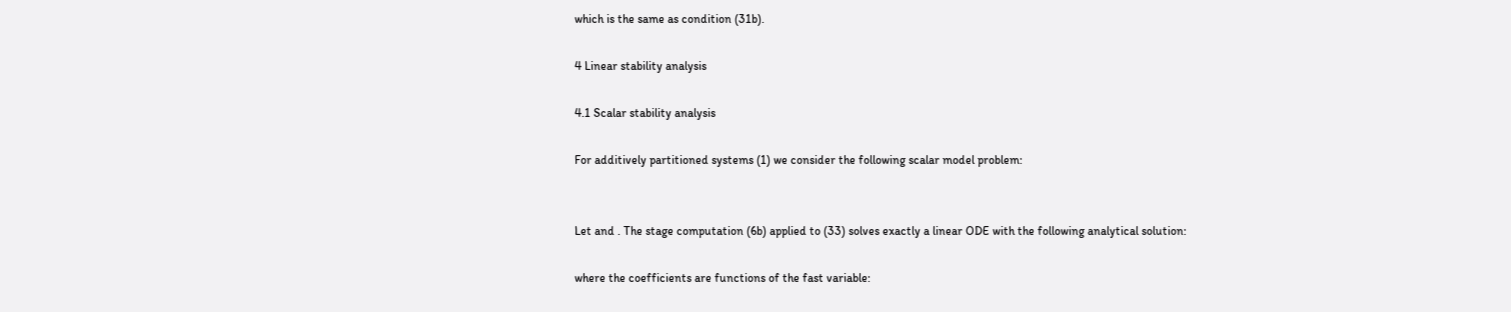which is the same as condition (31b).

4 Linear stability analysis

4.1 Scalar stability analysis

For additively partitioned systems (1) we consider the following scalar model problem:


Let and . The stage computation (6b) applied to (33) solves exactly a linear ODE with the following analytical solution:

where the coefficients are functions of the fast variable: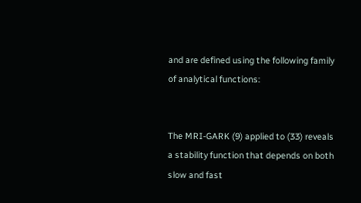and are defined using the following family of analytical functions:


The MRI-GARK (9) applied to (33) reveals a stability function that depends on both slow and fast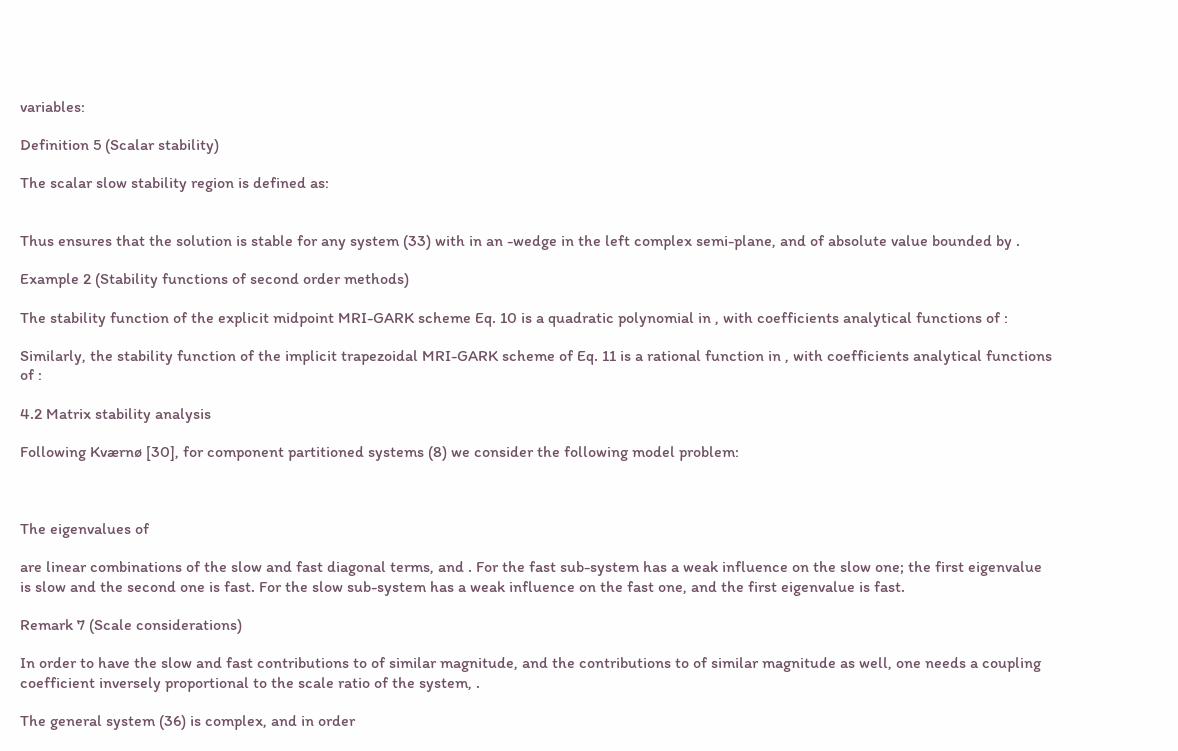variables:

Definition 5 (Scalar stability)

The scalar slow stability region is defined as:


Thus ensures that the solution is stable for any system (33) with in an -wedge in the left complex semi-plane, and of absolute value bounded by .

Example 2 (Stability functions of second order methods)

The stability function of the explicit midpoint MRI-GARK scheme Eq. 10 is a quadratic polynomial in , with coefficients analytical functions of :

Similarly, the stability function of the implicit trapezoidal MRI-GARK scheme of Eq. 11 is a rational function in , with coefficients analytical functions of :

4.2 Matrix stability analysis

Following Kværnø [30], for component partitioned systems (8) we consider the following model problem:



The eigenvalues of

are linear combinations of the slow and fast diagonal terms, and . For the fast sub-system has a weak influence on the slow one; the first eigenvalue is slow and the second one is fast. For the slow sub-system has a weak influence on the fast one, and the first eigenvalue is fast.

Remark 7 (Scale considerations)

In order to have the slow and fast contributions to of similar magnitude, and the contributions to of similar magnitude as well, one needs a coupling coefficient inversely proportional to the scale ratio of the system, .

The general system (36) is complex, and in order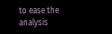to ease the analysis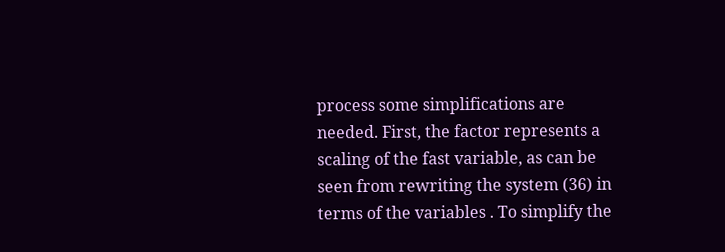process some simplifications are needed. First, the factor represents a scaling of the fast variable, as can be seen from rewriting the system (36) in terms of the variables . To simplify the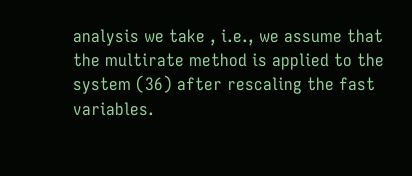analysis we take , i.e., we assume that the multirate method is applied to the system (36) after rescaling the fast variables.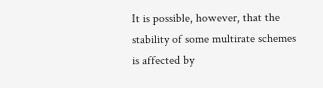It is possible, however, that the stability of some multirate schemes is affected by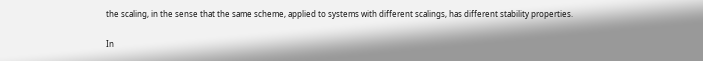the scaling, in the sense that the same scheme, applied to systems with different scalings, has different stability properties.

In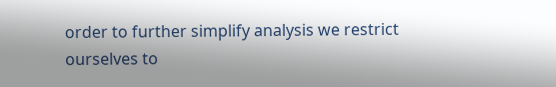order to further simplify analysis we restrict ourselves to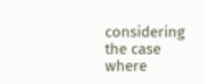considering the case where